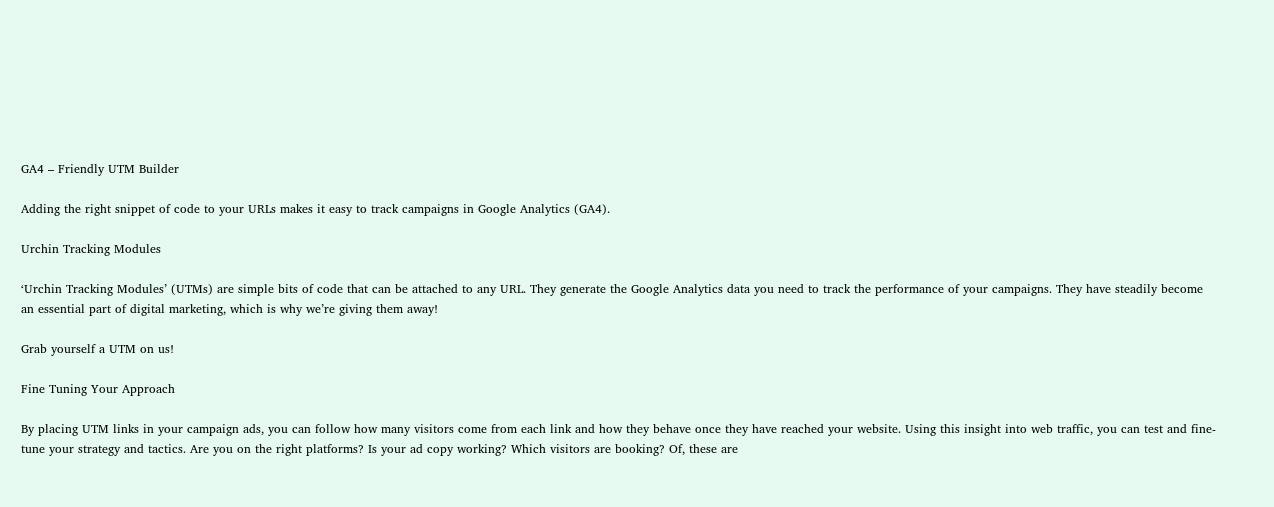GA4 – Friendly UTM Builder

Adding the right snippet of code to your URLs makes it easy to track campaigns in Google Analytics (GA4).

Urchin Tracking Modules

‘Urchin Tracking Modules’ (UTMs) are simple bits of code that can be attached to any URL. They generate the Google Analytics data you need to track the performance of your campaigns. They have steadily become an essential part of digital marketing, which is why we’re giving them away!

Grab yourself a UTM on us!

Fine Tuning Your Approach

By placing UTM links in your campaign ads, you can follow how many visitors come from each link and how they behave once they have reached your website. Using this insight into web traffic, you can test and fine-tune your strategy and tactics. Are you on the right platforms? Is your ad copy working? Which visitors are booking? Of, these are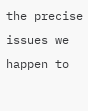the precise issues we happen to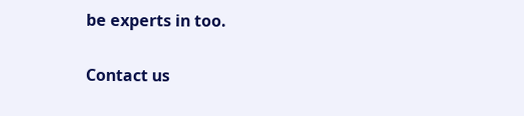be experts in too.

Contact us